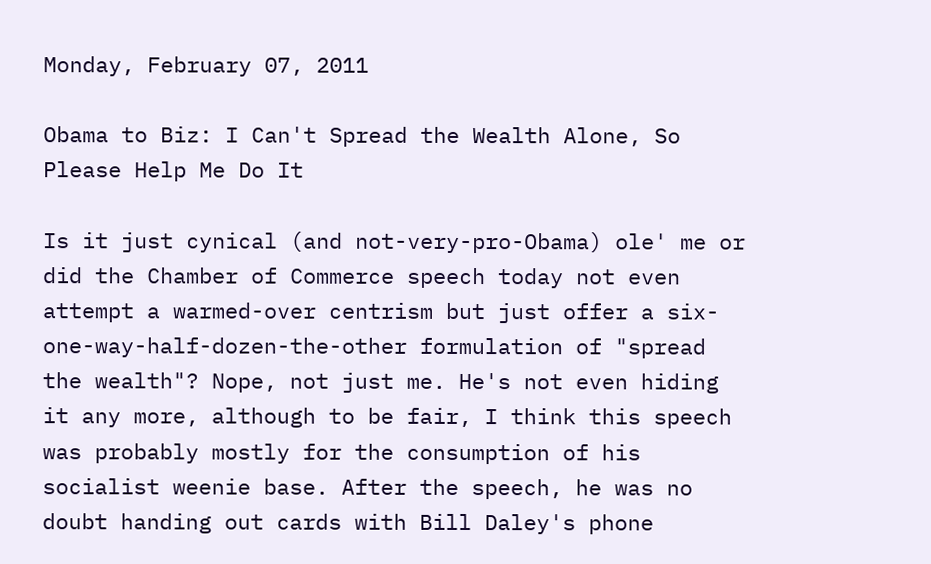Monday, February 07, 2011

Obama to Biz: I Can't Spread the Wealth Alone, So Please Help Me Do It

Is it just cynical (and not-very-pro-Obama) ole' me or did the Chamber of Commerce speech today not even attempt a warmed-over centrism but just offer a six-one-way-half-dozen-the-other formulation of "spread the wealth"? Nope, not just me. He's not even hiding it any more, although to be fair, I think this speech was probably mostly for the consumption of his socialist weenie base. After the speech, he was no doubt handing out cards with Bill Daley's phone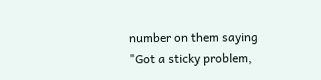number on them saying "Got a sticky problem,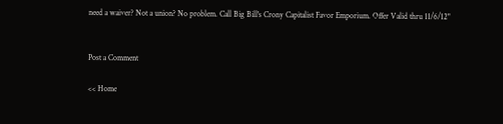need a waiver? Not a union? No problem. Call Big Bill's Crony Capitalist Favor Emporium. Offer Valid thru 11/6/12"


Post a Comment

<< Home